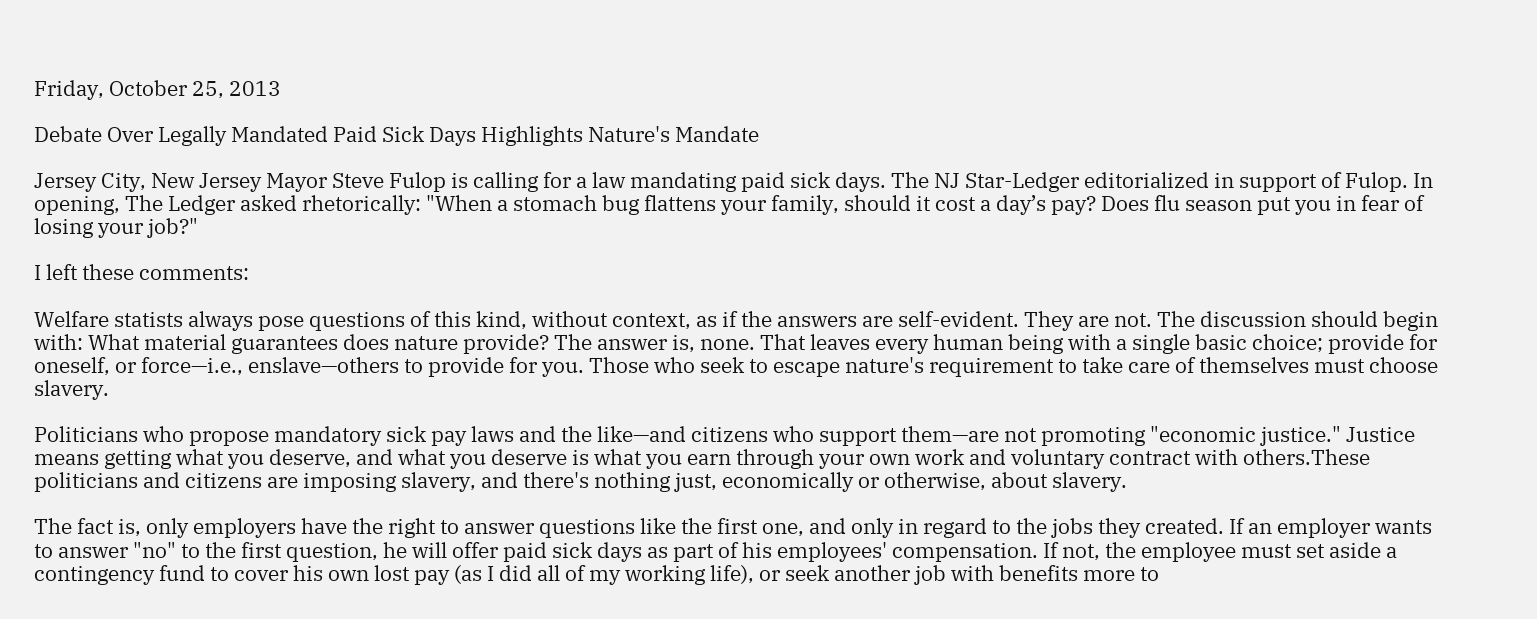Friday, October 25, 2013

Debate Over Legally Mandated Paid Sick Days Highlights Nature's Mandate

Jersey City, New Jersey Mayor Steve Fulop is calling for a law mandating paid sick days. The NJ Star-Ledger editorialized in support of Fulop. In opening, The Ledger asked rhetorically: "When a stomach bug flattens your family, should it cost a day’s pay? Does flu season put you in fear of losing your job?"

I left these comments:

Welfare statists always pose questions of this kind, without context, as if the answers are self-evident. They are not. The discussion should begin with: What material guarantees does nature provide? The answer is, none. That leaves every human being with a single basic choice; provide for oneself, or force—i.e., enslave—others to provide for you. Those who seek to escape nature's requirement to take care of themselves must choose slavery.

Politicians who propose mandatory sick pay laws and the like—and citizens who support them—are not promoting "economic justice." Justice means getting what you deserve, and what you deserve is what you earn through your own work and voluntary contract with others.These politicians and citizens are imposing slavery, and there's nothing just, economically or otherwise, about slavery.

The fact is, only employers have the right to answer questions like the first one, and only in regard to the jobs they created. If an employer wants to answer "no" to the first question, he will offer paid sick days as part of his employees' compensation. If not, the employee must set aside a contingency fund to cover his own lost pay (as I did all of my working life), or seek another job with benefits more to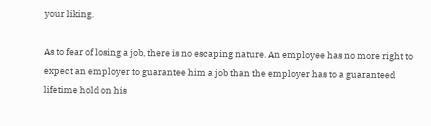your liking.

As to fear of losing a job, there is no escaping nature. An employee has no more right to expect an employer to guarantee him a job than the employer has to a guaranteed lifetime hold on his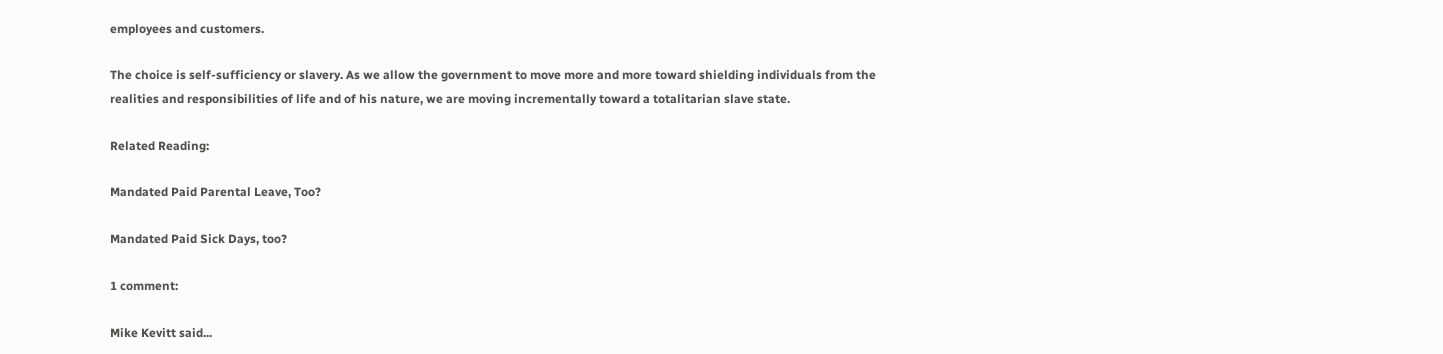employees and customers.

The choice is self-sufficiency or slavery. As we allow the government to move more and more toward shielding individuals from the realities and responsibilities of life and of his nature, we are moving incrementally toward a totalitarian slave state.

Related Reading:

Mandated Paid Parental Leave, Too?

Mandated Paid Sick Days, too?

1 comment:

Mike Kevitt said...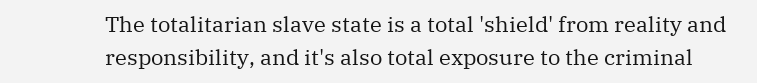The totalitarian slave state is a total 'shield' from reality and responsibility, and it's also total exposure to the criminal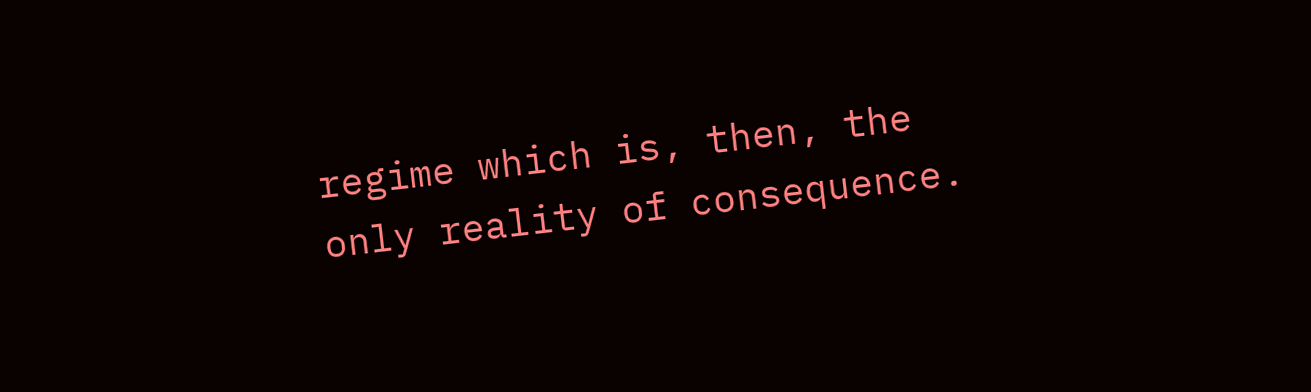regime which is, then, the only reality of consequence.